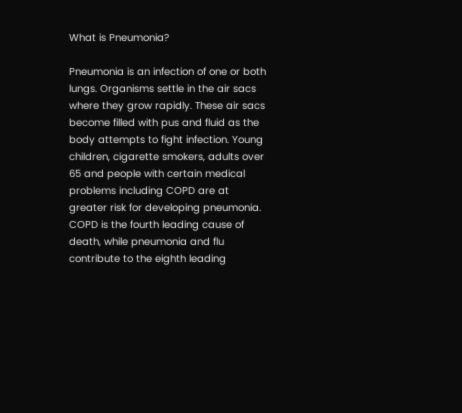What is Pneumonia?

Pneumonia is an infection of one or both lungs. Organisms settle in the air sacs where they grow rapidly. These air sacs become filled with pus and fluid as the body attempts to fight infection. Young children, cigarette smokers, adults over 65 and people with certain medical problems including COPD are at greater risk for developing pneumonia. COPD is the fourth leading cause of death, while pneumonia and flu contribute to the eighth leading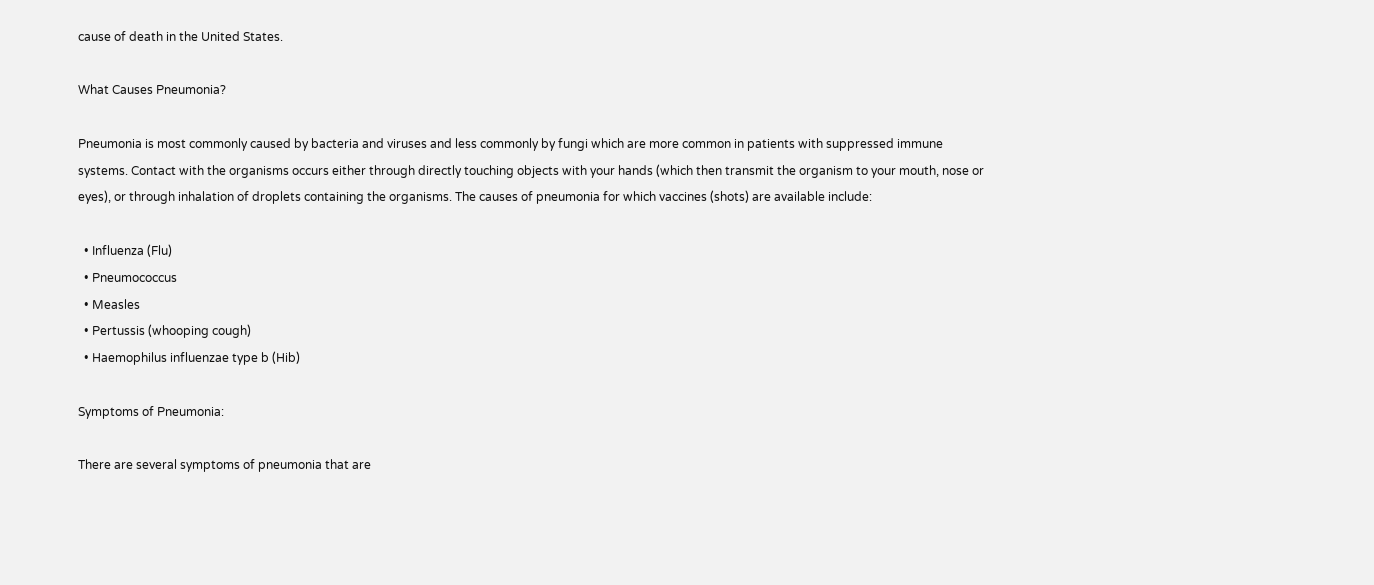cause of death in the United States.

What Causes Pneumonia?

Pneumonia is most commonly caused by bacteria and viruses and less commonly by fungi which are more common in patients with suppressed immune systems. Contact with the organisms occurs either through directly touching objects with your hands (which then transmit the organism to your mouth, nose or eyes), or through inhalation of droplets containing the organisms. The causes of pneumonia for which vaccines (shots) are available include:

  • Influenza (Flu)
  • Pneumococcus
  • Measles
  • Pertussis (whooping cough)
  • Haemophilus influenzae type b (Hib)

Symptoms of Pneumonia:

There are several symptoms of pneumonia that are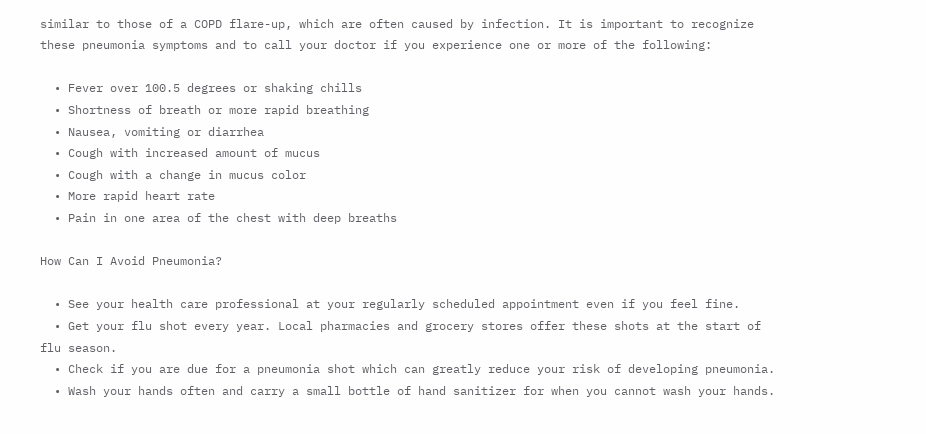similar to those of a COPD flare-up, which are often caused by infection. It is important to recognize these pneumonia symptoms and to call your doctor if you experience one or more of the following:

  • Fever over 100.5 degrees or shaking chills
  • Shortness of breath or more rapid breathing
  • Nausea, vomiting or diarrhea
  • Cough with increased amount of mucus
  • Cough with a change in mucus color
  • More rapid heart rate
  • Pain in one area of the chest with deep breaths

How Can I Avoid Pneumonia?

  • See your health care professional at your regularly scheduled appointment even if you feel fine.
  • Get your flu shot every year. Local pharmacies and grocery stores offer these shots at the start of flu season.
  • Check if you are due for a pneumonia shot which can greatly reduce your risk of developing pneumonia.
  • Wash your hands often and carry a small bottle of hand sanitizer for when you cannot wash your hands.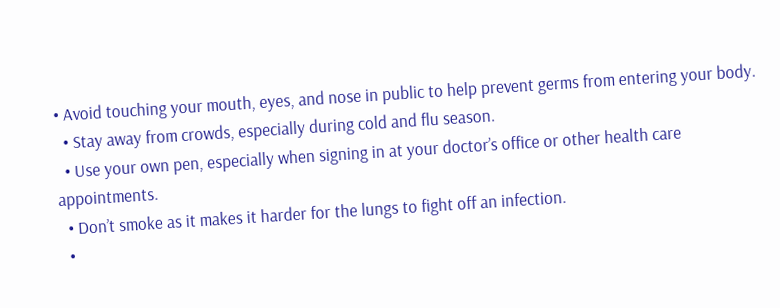• Avoid touching your mouth, eyes, and nose in public to help prevent germs from entering your body.
  • Stay away from crowds, especially during cold and flu season.
  • Use your own pen, especially when signing in at your doctor’s office or other health care appointments.
  • Don’t smoke as it makes it harder for the lungs to fight off an infection.
  •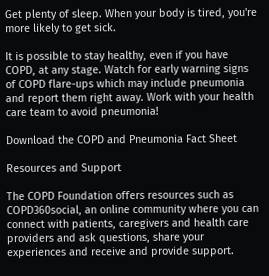Get plenty of sleep. When your body is tired, you're more likely to get sick.

It is possible to stay healthy, even if you have COPD, at any stage. Watch for early warning signs of COPD flare-ups which may include pneumonia and report them right away. Work with your health care team to avoid pneumonia!

Download the COPD and Pneumonia Fact Sheet

Resources and Support

The COPD Foundation offers resources such as COPD360social, an online community where you can connect with patients, caregivers and health care providers and ask questions, share your experiences and receive and provide support.